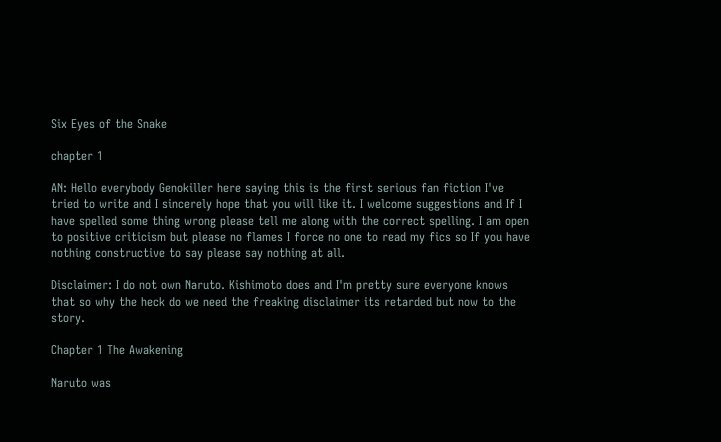Six Eyes of the Snake

chapter 1

AN: Hello everybody Genokiller here saying this is the first serious fan fiction I've tried to write and I sincerely hope that you will like it. I welcome suggestions and If I have spelled some thing wrong please tell me along with the correct spelling. I am open to positive criticism but please no flames I force no one to read my fics so If you have nothing constructive to say please say nothing at all.

Disclaimer: I do not own Naruto. Kishimoto does and I'm pretty sure everyone knows that so why the heck do we need the freaking disclaimer its retarded but now to the story.

Chapter 1 The Awakening

Naruto was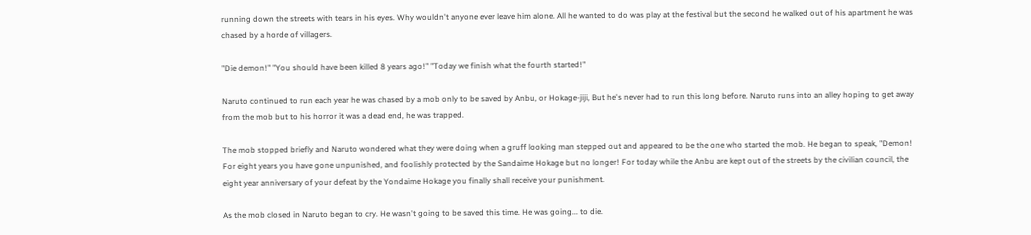running down the streets with tears in his eyes. Why wouldn't anyone ever leave him alone. All he wanted to do was play at the festival but the second he walked out of his apartment he was chased by a horde of villagers.

"Die demon!" "You should have been killed 8 years ago!" "Today we finish what the fourth started!"

Naruto continued to run each year he was chased by a mob only to be saved by Anbu, or Hokage-jiji, But he's never had to run this long before. Naruto runs into an alley hoping to get away from the mob but to his horror it was a dead end, he was trapped.

The mob stopped briefly and Naruto wondered what they were doing when a gruff looking man stepped out and appeared to be the one who started the mob. He began to speak, "Demon! For eight years you have gone unpunished, and foolishly protected by the Sandaime Hokage but no longer! For today while the Anbu are kept out of the streets by the civilian council, the eight year anniversary of your defeat by the Yondaime Hokage you finally shall receive your punishment.

As the mob closed in Naruto began to cry. He wasn't going to be saved this time. He was going... to die.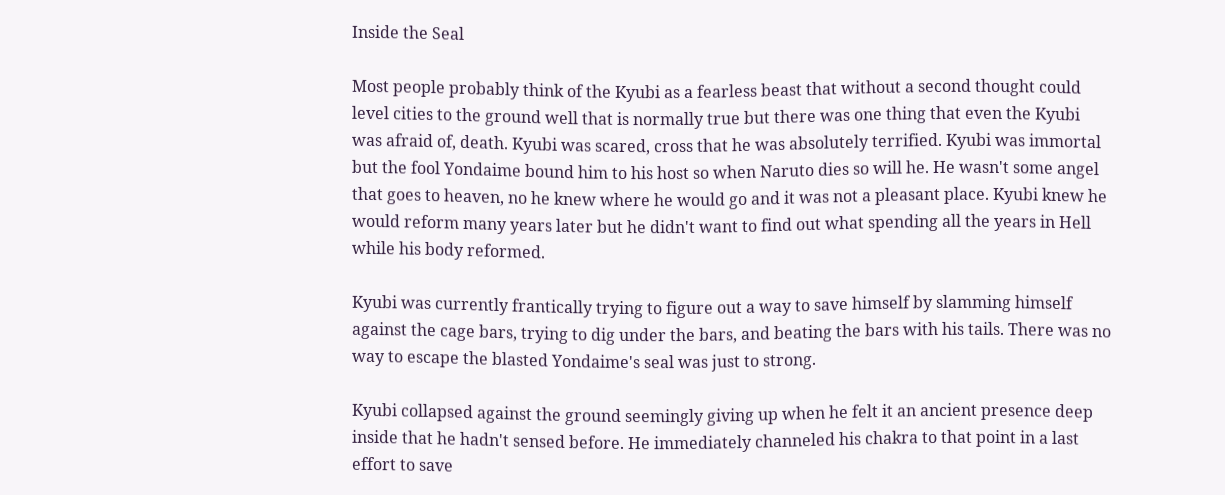Inside the Seal

Most people probably think of the Kyubi as a fearless beast that without a second thought could level cities to the ground well that is normally true but there was one thing that even the Kyubi was afraid of, death. Kyubi was scared, cross that he was absolutely terrified. Kyubi was immortal but the fool Yondaime bound him to his host so when Naruto dies so will he. He wasn't some angel that goes to heaven, no he knew where he would go and it was not a pleasant place. Kyubi knew he would reform many years later but he didn't want to find out what spending all the years in Hell while his body reformed.

Kyubi was currently frantically trying to figure out a way to save himself by slamming himself against the cage bars, trying to dig under the bars, and beating the bars with his tails. There was no way to escape the blasted Yondaime's seal was just to strong.

Kyubi collapsed against the ground seemingly giving up when he felt it an ancient presence deep inside that he hadn't sensed before. He immediately channeled his chakra to that point in a last effort to save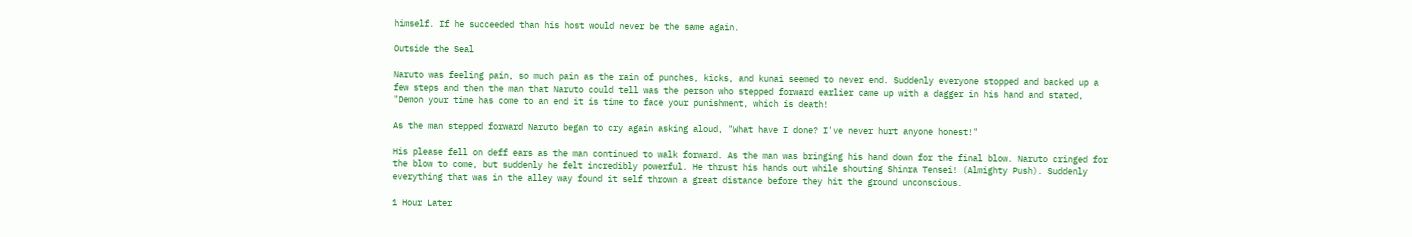himself. If he succeeded than his host would never be the same again.

Outside the Seal

Naruto was feeling pain, so much pain as the rain of punches, kicks, and kunai seemed to never end. Suddenly everyone stopped and backed up a few steps and then the man that Naruto could tell was the person who stepped forward earlier came up with a dagger in his hand and stated, "Demon your time has come to an end it is time to face your punishment, which is death!

As the man stepped forward Naruto began to cry again asking aloud, "What have I done? I've never hurt anyone honest!"

His please fell on deff ears as the man continued to walk forward. As the man was bringing his hand down for the final blow. Naruto cringed for the blow to come, but suddenly he felt incredibly powerful. He thrust his hands out while shouting Shinra Tensei! (Almighty Push). Suddenly everything that was in the alley way found it self thrown a great distance before they hit the ground unconscious.

1 Hour Later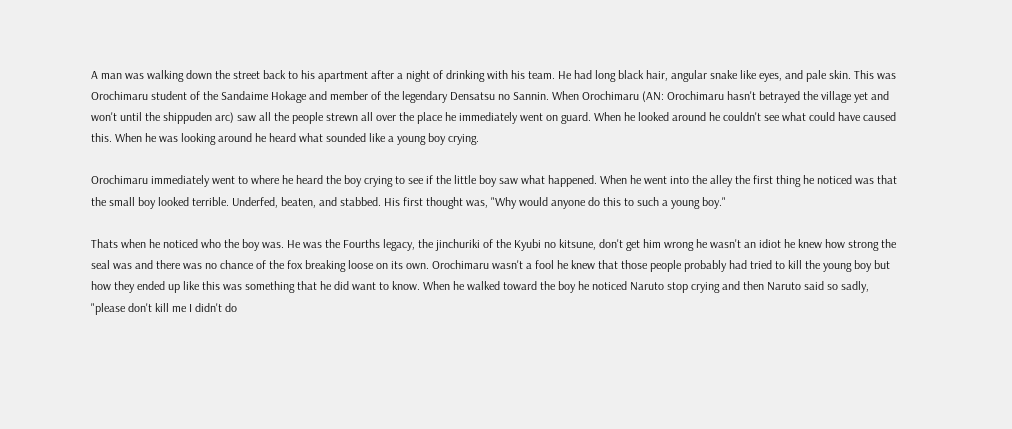A man was walking down the street back to his apartment after a night of drinking with his team. He had long black hair, angular snake like eyes, and pale skin. This was Orochimaru student of the Sandaime Hokage and member of the legendary Densatsu no Sannin. When Orochimaru (AN: Orochimaru hasn't betrayed the village yet and won't until the shippuden arc) saw all the people strewn all over the place he immediately went on guard. When he looked around he couldn't see what could have caused this. When he was looking around he heard what sounded like a young boy crying.

Orochimaru immediately went to where he heard the boy crying to see if the little boy saw what happened. When he went into the alley the first thing he noticed was that the small boy looked terrible. Underfed, beaten, and stabbed. His first thought was, "Why would anyone do this to such a young boy."

Thats when he noticed who the boy was. He was the Fourths legacy, the jinchuriki of the Kyubi no kitsune, don't get him wrong he wasn't an idiot he knew how strong the seal was and there was no chance of the fox breaking loose on its own. Orochimaru wasn't a fool he knew that those people probably had tried to kill the young boy but how they ended up like this was something that he did want to know. When he walked toward the boy he noticed Naruto stop crying and then Naruto said so sadly, "please don't kill me I didn't do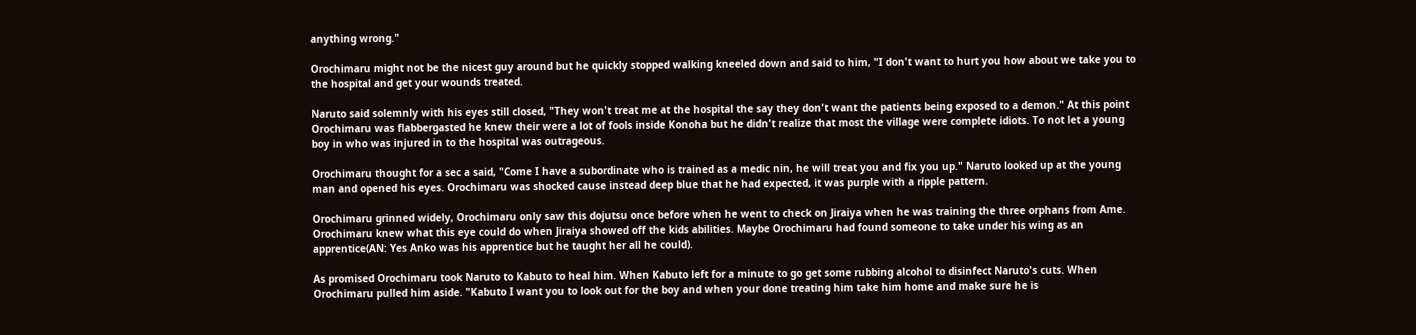anything wrong."

Orochimaru might not be the nicest guy around but he quickly stopped walking kneeled down and said to him, "I don't want to hurt you how about we take you to the hospital and get your wounds treated.

Naruto said solemnly with his eyes still closed, "They won't treat me at the hospital the say they don't want the patients being exposed to a demon." At this point Orochimaru was flabbergasted he knew their were a lot of fools inside Konoha but he didn't realize that most the village were complete idiots. To not let a young boy in who was injured in to the hospital was outrageous.

Orochimaru thought for a sec a said, "Come I have a subordinate who is trained as a medic nin, he will treat you and fix you up." Naruto looked up at the young man and opened his eyes. Orochimaru was shocked cause instead deep blue that he had expected, it was purple with a ripple pattern.

Orochimaru grinned widely, Orochimaru only saw this dojutsu once before when he went to check on Jiraiya when he was training the three orphans from Ame. Orochimaru knew what this eye could do when Jiraiya showed off the kids abilities. Maybe Orochimaru had found someone to take under his wing as an apprentice(AN: Yes Anko was his apprentice but he taught her all he could).

As promised Orochimaru took Naruto to Kabuto to heal him. When Kabuto left for a minute to go get some rubbing alcohol to disinfect Naruto's cuts. When Orochimaru pulled him aside. "Kabuto I want you to look out for the boy and when your done treating him take him home and make sure he is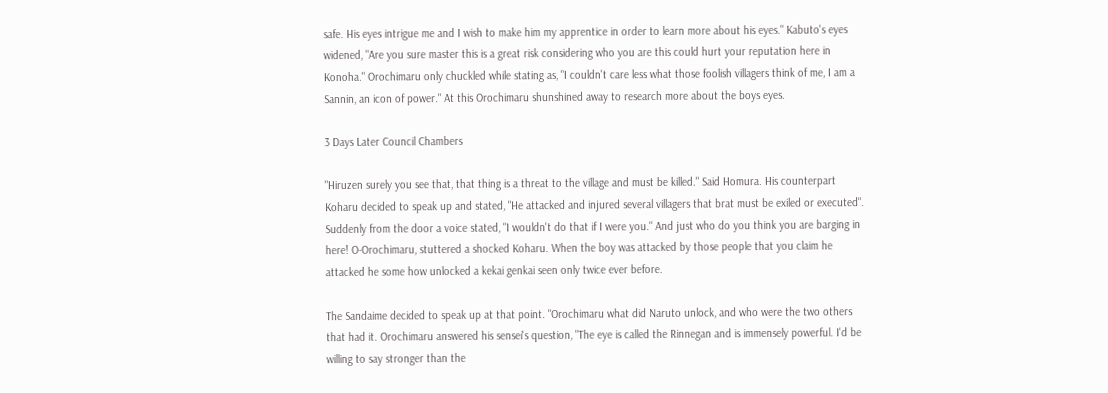safe. His eyes intrigue me and I wish to make him my apprentice in order to learn more about his eyes." Kabuto's eyes widened, "Are you sure master this is a great risk considering who you are this could hurt your reputation here in Konoha." Orochimaru only chuckled while stating as, "I couldn't care less what those foolish villagers think of me, I am a Sannin, an icon of power." At this Orochimaru shunshined away to research more about the boys eyes.

3 Days Later Council Chambers

"Hiruzen surely you see that, that thing is a threat to the village and must be killed." Said Homura. His counterpart Koharu decided to speak up and stated, "He attacked and injured several villagers that brat must be exiled or executed". Suddenly from the door a voice stated, "I wouldn't do that if I were you." And just who do you think you are barging in here! O-Orochimaru, stuttered a shocked Koharu. When the boy was attacked by those people that you claim he attacked he some how unlocked a kekai genkai seen only twice ever before.

The Sandaime decided to speak up at that point. "Orochimaru what did Naruto unlock, and who were the two others that had it. Orochimaru answered his sensei's question, "The eye is called the Rinnegan and is immensely powerful. I'd be willing to say stronger than the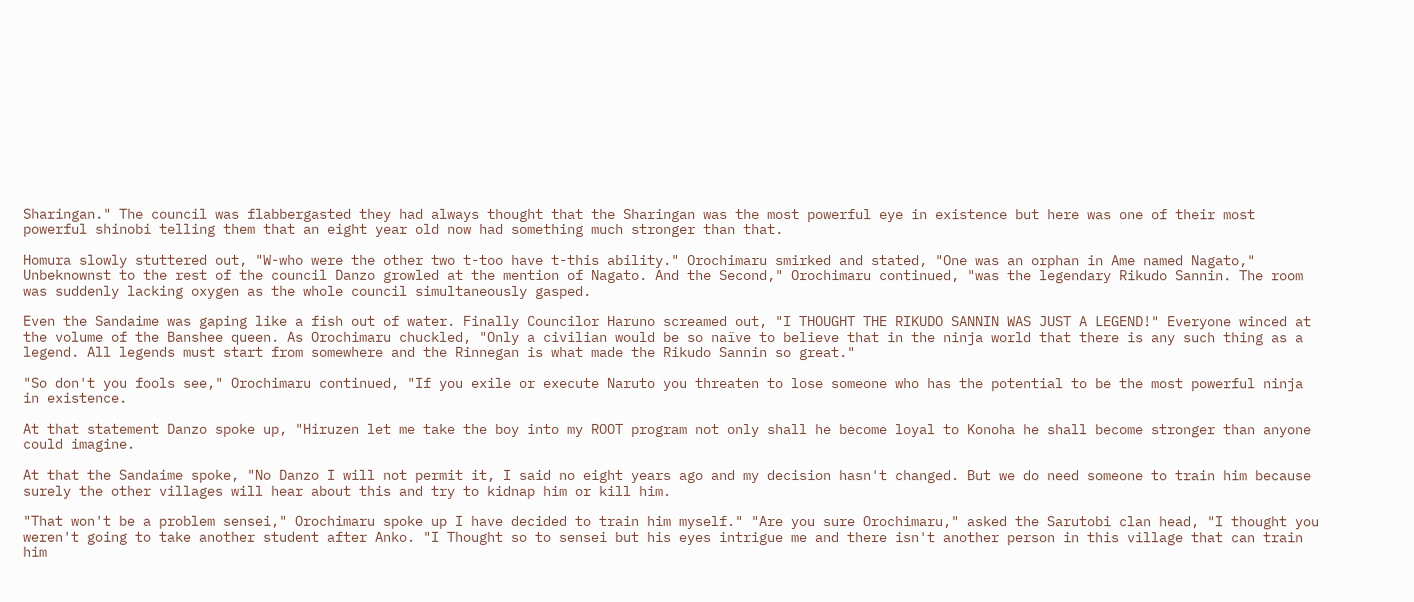Sharingan." The council was flabbergasted they had always thought that the Sharingan was the most powerful eye in existence but here was one of their most powerful shinobi telling them that an eight year old now had something much stronger than that.

Homura slowly stuttered out, "W-who were the other two t-too have t-this ability." Orochimaru smirked and stated, "One was an orphan in Ame named Nagato," Unbeknownst to the rest of the council Danzo growled at the mention of Nagato. And the Second," Orochimaru continued, "was the legendary Rikudo Sannin. The room was suddenly lacking oxygen as the whole council simultaneously gasped.

Even the Sandaime was gaping like a fish out of water. Finally Councilor Haruno screamed out, "I THOUGHT THE RIKUDO SANNIN WAS JUST A LEGEND!" Everyone winced at the volume of the Banshee queen. As Orochimaru chuckled, "Only a civilian would be so naïve to believe that in the ninja world that there is any such thing as a legend. All legends must start from somewhere and the Rinnegan is what made the Rikudo Sannin so great."

"So don't you fools see," Orochimaru continued, "If you exile or execute Naruto you threaten to lose someone who has the potential to be the most powerful ninja in existence.

At that statement Danzo spoke up, "Hiruzen let me take the boy into my ROOT program not only shall he become loyal to Konoha he shall become stronger than anyone could imagine.

At that the Sandaime spoke, "No Danzo I will not permit it, I said no eight years ago and my decision hasn't changed. But we do need someone to train him because surely the other villages will hear about this and try to kidnap him or kill him.

"That won't be a problem sensei," Orochimaru spoke up I have decided to train him myself." "Are you sure Orochimaru," asked the Sarutobi clan head, "I thought you weren't going to take another student after Anko. "I Thought so to sensei but his eyes intrigue me and there isn't another person in this village that can train him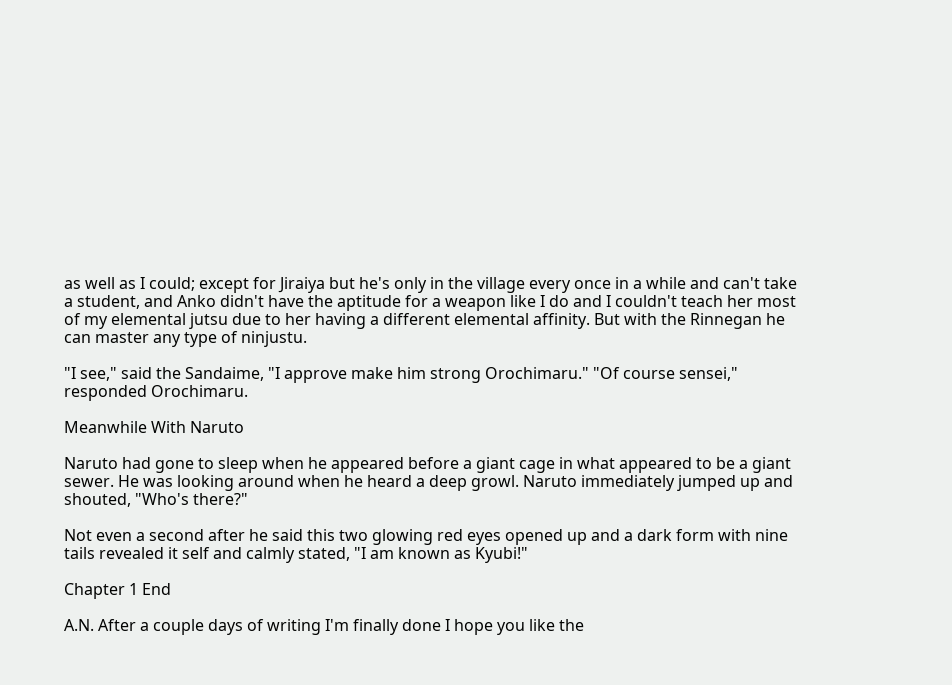as well as I could; except for Jiraiya but he's only in the village every once in a while and can't take a student, and Anko didn't have the aptitude for a weapon like I do and I couldn't teach her most of my elemental jutsu due to her having a different elemental affinity. But with the Rinnegan he can master any type of ninjustu.

"I see," said the Sandaime, "I approve make him strong Orochimaru." "Of course sensei," responded Orochimaru.

Meanwhile With Naruto

Naruto had gone to sleep when he appeared before a giant cage in what appeared to be a giant sewer. He was looking around when he heard a deep growl. Naruto immediately jumped up and shouted, "Who's there?"

Not even a second after he said this two glowing red eyes opened up and a dark form with nine tails revealed it self and calmly stated, "I am known as Kyubi!"

Chapter 1 End

A.N. After a couple days of writing I'm finally done I hope you like the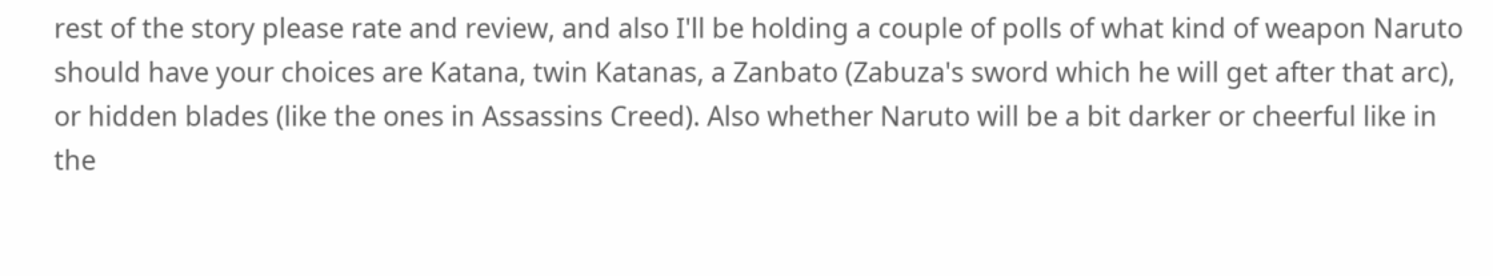rest of the story please rate and review, and also I'll be holding a couple of polls of what kind of weapon Naruto should have your choices are Katana, twin Katanas, a Zanbato (Zabuza's sword which he will get after that arc), or hidden blades (like the ones in Assassins Creed). Also whether Naruto will be a bit darker or cheerful like in the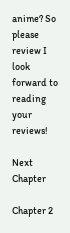anime? So please review I look forward to reading your reviews!

Next Chapter

Chapter 2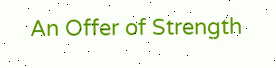An Offer of Strength